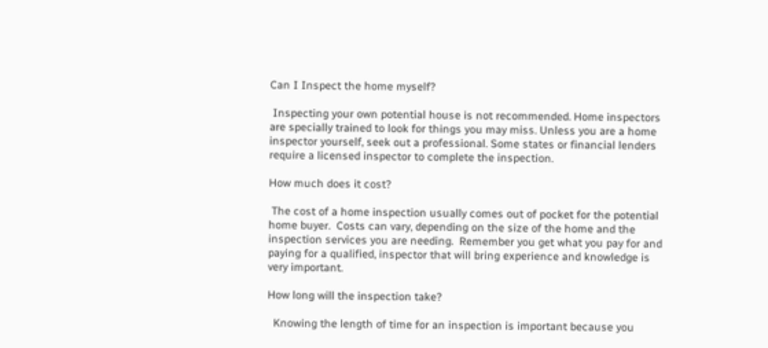Can I Inspect the home myself?

 Inspecting your own potential house is not recommended. Home inspectors are specially trained to look for things you may miss. Unless you are a home inspector yourself, seek out a professional. Some states or financial lenders require a licensed inspector to complete the inspection.

How much does it cost?

 The cost of a home inspection usually comes out of pocket for the potential home buyer.  Costs can vary, depending on the size of the home and the inspection services you are needing.  Remember you get what you pay for and paying for a qualified, inspector that will bring experience and knowledge is very important.

How long will the inspection take?

  Knowing the length of time for an inspection is important because you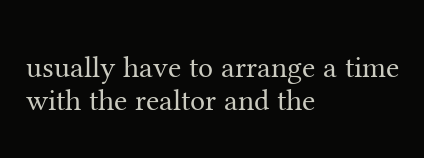usually have to arrange a time with the realtor and the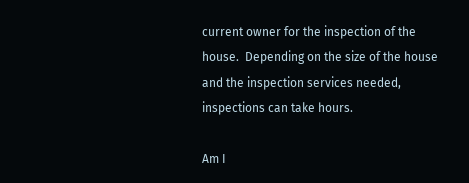current owner for the inspection of the house.  Depending on the size of the house and the inspection services needed, inspections can take hours.

Am I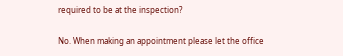required to be at the inspection?

No. When making an appointment please let the office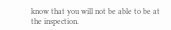know that you will not be able to be at the inspection.